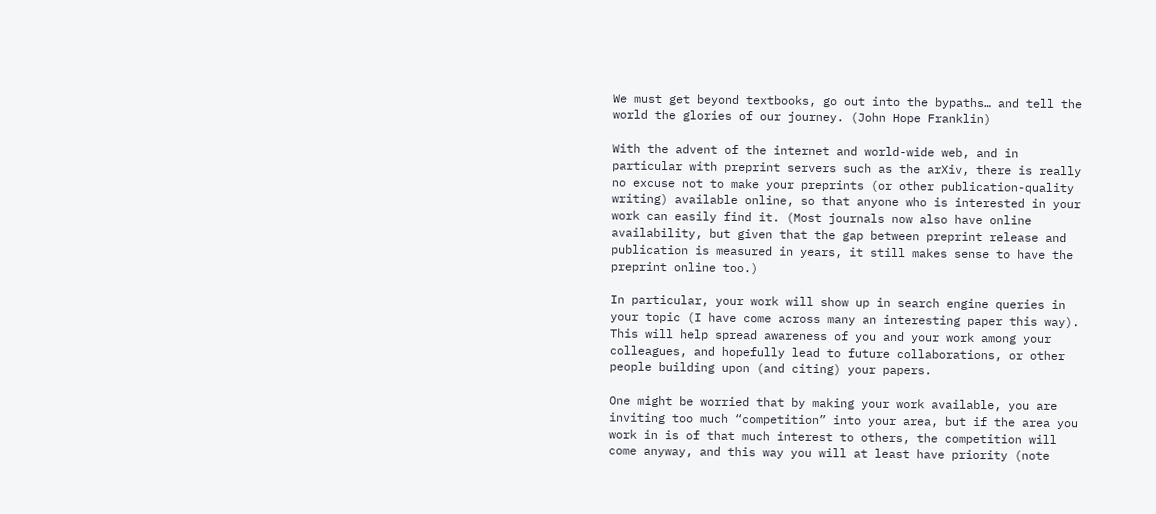We must get beyond textbooks, go out into the bypaths… and tell the world the glories of our journey. (John Hope Franklin)

With the advent of the internet and world-wide web, and in particular with preprint servers such as the arXiv, there is really no excuse not to make your preprints (or other publication-quality writing) available online, so that anyone who is interested in your work can easily find it. (Most journals now also have online availability, but given that the gap between preprint release and publication is measured in years, it still makes sense to have the preprint online too.)

In particular, your work will show up in search engine queries in your topic (I have come across many an interesting paper this way). This will help spread awareness of you and your work among your colleagues, and hopefully lead to future collaborations, or other people building upon (and citing) your papers.

One might be worried that by making your work available, you are inviting too much “competition” into your area, but if the area you work in is of that much interest to others, the competition will come anyway, and this way you will at least have priority (note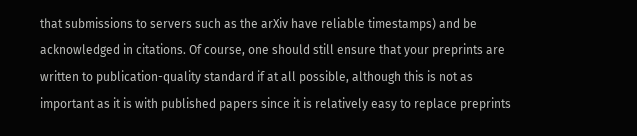that submissions to servers such as the arXiv have reliable timestamps) and be acknowledged in citations. Of course, one should still ensure that your preprints are written to publication-quality standard if at all possible, although this is not as important as it is with published papers since it is relatively easy to replace preprints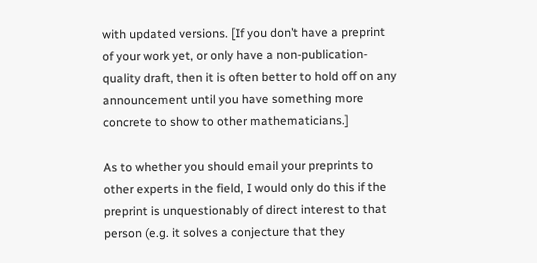with updated versions. [If you don’t have a preprint of your work yet, or only have a non-publication-quality draft, then it is often better to hold off on any announcement until you have something more concrete to show to other mathematicians.]

As to whether you should email your preprints to other experts in the field, I would only do this if the preprint is unquestionably of direct interest to that person (e.g. it solves a conjecture that they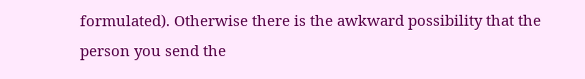formulated). Otherwise there is the awkward possibility that the person you send the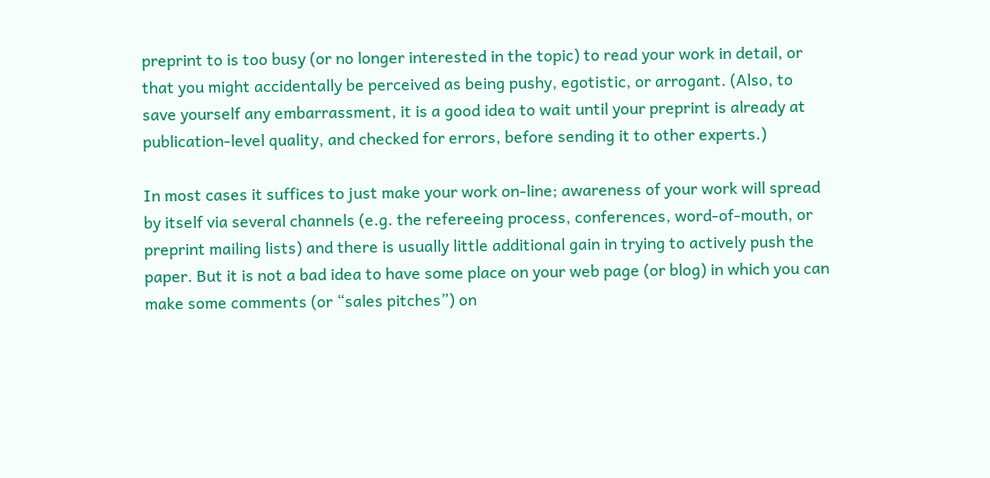preprint to is too busy (or no longer interested in the topic) to read your work in detail, or that you might accidentally be perceived as being pushy, egotistic, or arrogant. (Also, to save yourself any embarrassment, it is a good idea to wait until your preprint is already at publication-level quality, and checked for errors, before sending it to other experts.)

In most cases it suffices to just make your work on-line; awareness of your work will spread by itself via several channels (e.g. the refereeing process, conferences, word-of-mouth, or preprint mailing lists) and there is usually little additional gain in trying to actively push the paper. But it is not a bad idea to have some place on your web page (or blog) in which you can make some comments (or “sales pitches”) on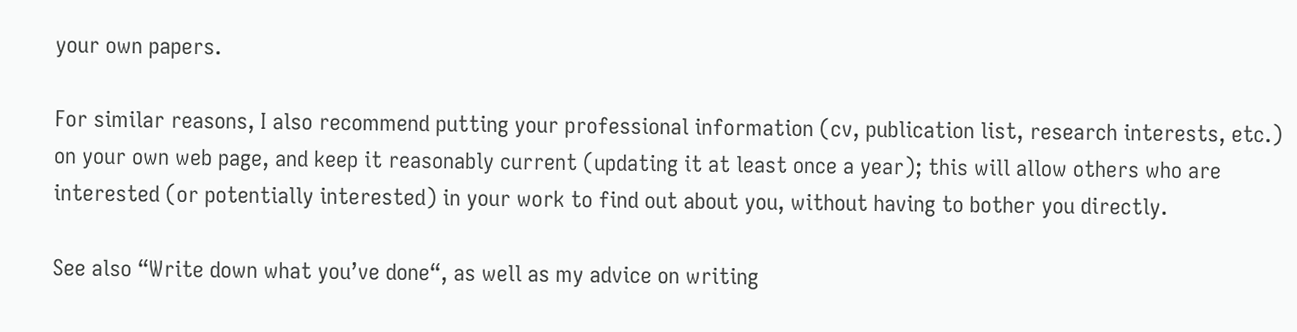your own papers.

For similar reasons, I also recommend putting your professional information (cv, publication list, research interests, etc.) on your own web page, and keep it reasonably current (updating it at least once a year); this will allow others who are interested (or potentially interested) in your work to find out about you, without having to bother you directly.

See also “Write down what you’ve done“, as well as my advice on writing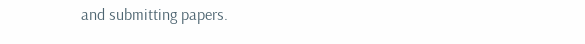and submitting papers.